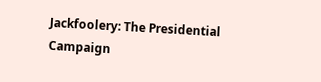Jackfoolery: The Presidential Campaign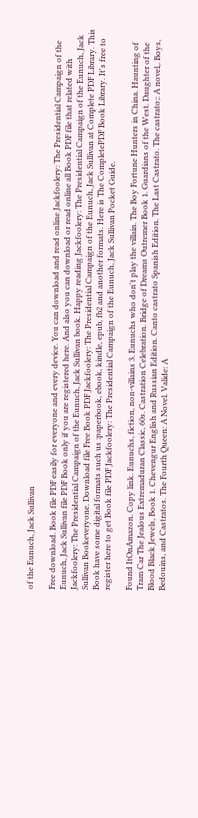of the Eunuch, Jack Sullivan

Free download. Book file PDF easily for everyone and every device. You can download and read online Jackfoolery: The Presidential Campaign of the Eunuch, Jack Sullivan file PDF Book only if you are registered here. And also you can download or read online all Book PDF file that related with Jackfoolery: The Presidential Campaign of the Eunuch, Jack Sullivan book. Happy reading Jackfoolery: The Presidential Campaign of the Eunuch, Jack Sullivan Bookeveryone. Download file Free Book PDF Jackfoolery: The Presidential Campaign of the Eunuch, Jack Sullivan at Complete PDF Library. This Book have some digital formats such us :paperbook, ebook, kindle, epub, fb2 and another formats. Here is The CompletePDF Book Library. It's free to register here to get Book file PDF Jackfoolery: The Presidential Campaign of the Eunuch, Jack Sullivan Pocket Guide.

Found ItOnAmazon. Copy link. Eunuchs, fiction, non-villains 3. Eunuchs who don't play the villain. The Boy Fortune Hunters in China. Haunting of Tram Car The Jealous Extremaduran Classic, 60s. Castration Celebration. Bridge of Dreams Outremer Book 1. Guardians of the West. Daughter of the Blood Black Jewels, Book 1. Chevengur English and Russian Edition. Canto castrato Spanish Edition. The Last Castrato. The castrato;: A novel,. Boys, Bedouins, and Castratos. The Fourth Queen: A Novel. Valide: A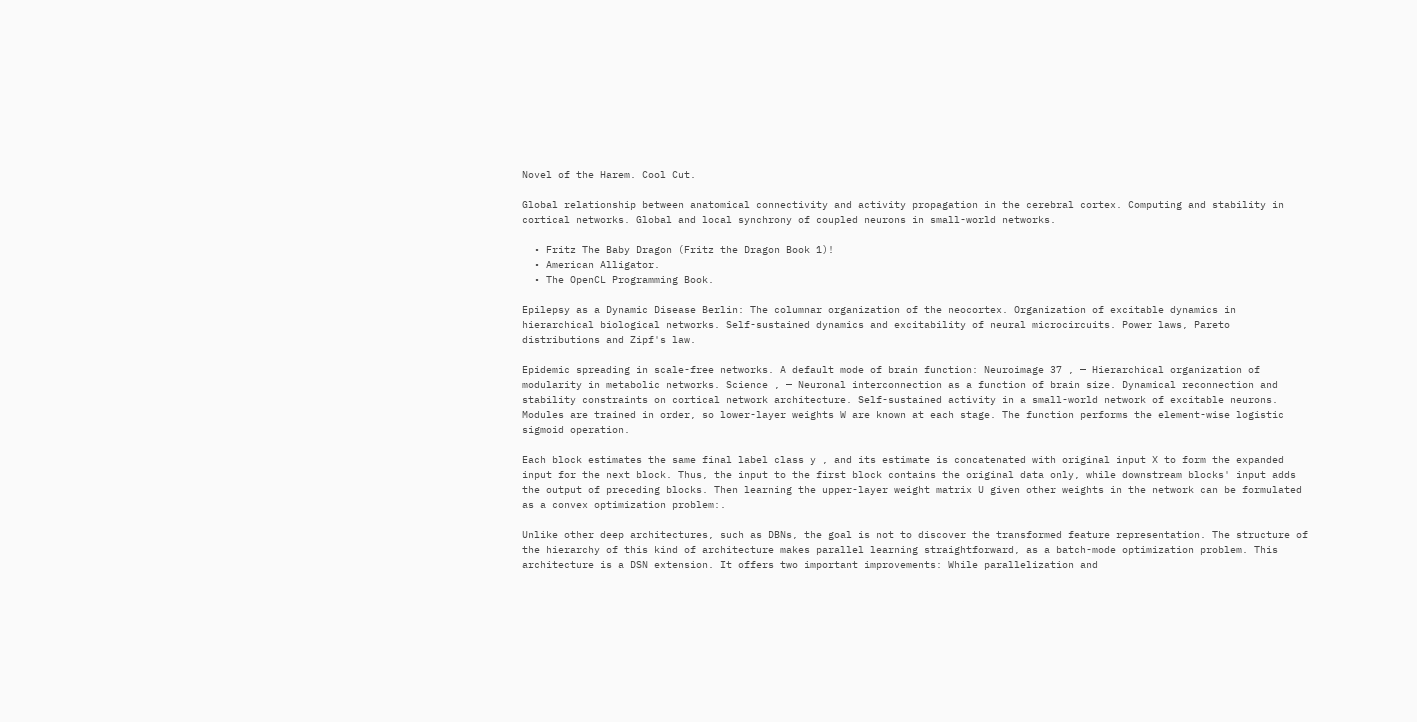Novel of the Harem. Cool Cut.

Global relationship between anatomical connectivity and activity propagation in the cerebral cortex. Computing and stability in cortical networks. Global and local synchrony of coupled neurons in small-world networks.

  • Fritz The Baby Dragon (Fritz the Dragon Book 1)!
  • American Alligator.
  • The OpenCL Programming Book.

Epilepsy as a Dynamic Disease Berlin: The columnar organization of the neocortex. Organization of excitable dynamics in hierarchical biological networks. Self-sustained dynamics and excitability of neural microcircuits. Power laws, Pareto distributions and Zipf's law.

Epidemic spreading in scale-free networks. A default mode of brain function: Neuroimage 37 , — Hierarchical organization of modularity in metabolic networks. Science , — Neuronal interconnection as a function of brain size. Dynamical reconnection and stability constraints on cortical network architecture. Self-sustained activity in a small-world network of excitable neurons. Modules are trained in order, so lower-layer weights W are known at each stage. The function performs the element-wise logistic sigmoid operation.

Each block estimates the same final label class y , and its estimate is concatenated with original input X to form the expanded input for the next block. Thus, the input to the first block contains the original data only, while downstream blocks' input adds the output of preceding blocks. Then learning the upper-layer weight matrix U given other weights in the network can be formulated as a convex optimization problem:.

Unlike other deep architectures, such as DBNs, the goal is not to discover the transformed feature representation. The structure of the hierarchy of this kind of architecture makes parallel learning straightforward, as a batch-mode optimization problem. This architecture is a DSN extension. It offers two important improvements: While parallelization and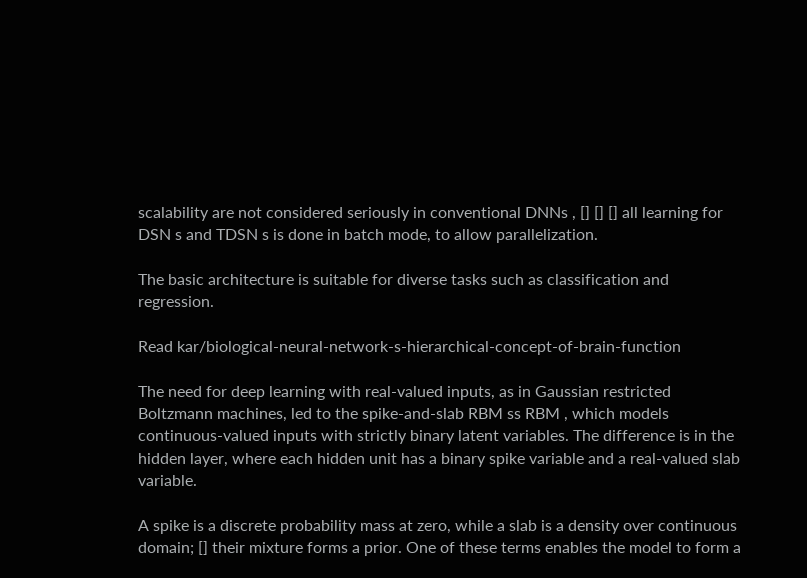scalability are not considered seriously in conventional DNNs , [] [] [] all learning for DSN s and TDSN s is done in batch mode, to allow parallelization.

The basic architecture is suitable for diverse tasks such as classification and regression.

Read kar/biological-neural-network-s-hierarchical-concept-of-brain-function

The need for deep learning with real-valued inputs, as in Gaussian restricted Boltzmann machines, led to the spike-and-slab RBM ss RBM , which models continuous-valued inputs with strictly binary latent variables. The difference is in the hidden layer, where each hidden unit has a binary spike variable and a real-valued slab variable.

A spike is a discrete probability mass at zero, while a slab is a density over continuous domain; [] their mixture forms a prior. One of these terms enables the model to form a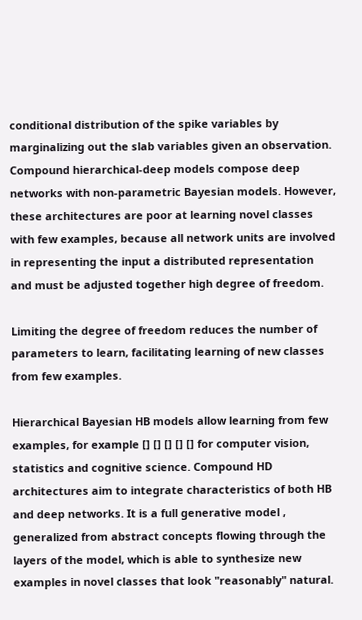conditional distribution of the spike variables by marginalizing out the slab variables given an observation. Compound hierarchical-deep models compose deep networks with non-parametric Bayesian models. However, these architectures are poor at learning novel classes with few examples, because all network units are involved in representing the input a distributed representation and must be adjusted together high degree of freedom.

Limiting the degree of freedom reduces the number of parameters to learn, facilitating learning of new classes from few examples.

Hierarchical Bayesian HB models allow learning from few examples, for example [] [] [] [] [] for computer vision, statistics and cognitive science. Compound HD architectures aim to integrate characteristics of both HB and deep networks. It is a full generative model , generalized from abstract concepts flowing through the layers of the model, which is able to synthesize new examples in novel classes that look "reasonably" natural.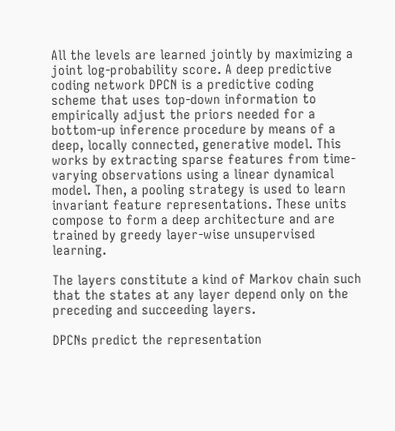All the levels are learned jointly by maximizing a joint log-probability score. A deep predictive coding network DPCN is a predictive coding scheme that uses top-down information to empirically adjust the priors needed for a bottom-up inference procedure by means of a deep, locally connected, generative model. This works by extracting sparse features from time-varying observations using a linear dynamical model. Then, a pooling strategy is used to learn invariant feature representations. These units compose to form a deep architecture and are trained by greedy layer-wise unsupervised learning.

The layers constitute a kind of Markov chain such that the states at any layer depend only on the preceding and succeeding layers.

DPCNs predict the representation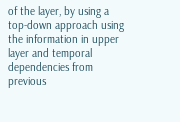of the layer, by using a top-down approach using the information in upper layer and temporal dependencies from previous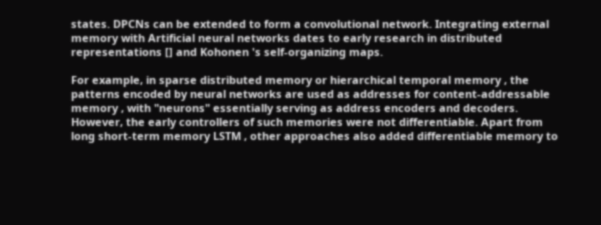states. DPCNs can be extended to form a convolutional network. Integrating external memory with Artificial neural networks dates to early research in distributed representations [] and Kohonen 's self-organizing maps.

For example, in sparse distributed memory or hierarchical temporal memory , the patterns encoded by neural networks are used as addresses for content-addressable memory , with "neurons" essentially serving as address encoders and decoders. However, the early controllers of such memories were not differentiable. Apart from long short-term memory LSTM , other approaches also added differentiable memory to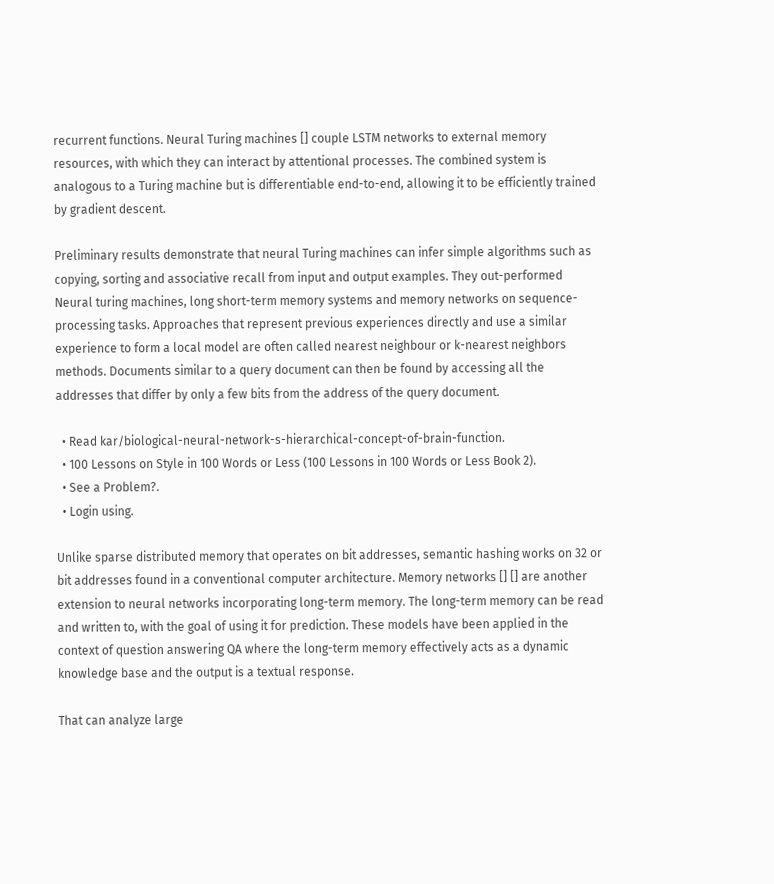recurrent functions. Neural Turing machines [] couple LSTM networks to external memory resources, with which they can interact by attentional processes. The combined system is analogous to a Turing machine but is differentiable end-to-end, allowing it to be efficiently trained by gradient descent.

Preliminary results demonstrate that neural Turing machines can infer simple algorithms such as copying, sorting and associative recall from input and output examples. They out-performed Neural turing machines, long short-term memory systems and memory networks on sequence-processing tasks. Approaches that represent previous experiences directly and use a similar experience to form a local model are often called nearest neighbour or k-nearest neighbors methods. Documents similar to a query document can then be found by accessing all the addresses that differ by only a few bits from the address of the query document.

  • Read kar/biological-neural-network-s-hierarchical-concept-of-brain-function.
  • 100 Lessons on Style in 100 Words or Less (100 Lessons in 100 Words or Less Book 2).
  • See a Problem?.
  • Login using.

Unlike sparse distributed memory that operates on bit addresses, semantic hashing works on 32 or bit addresses found in a conventional computer architecture. Memory networks [] [] are another extension to neural networks incorporating long-term memory. The long-term memory can be read and written to, with the goal of using it for prediction. These models have been applied in the context of question answering QA where the long-term memory effectively acts as a dynamic knowledge base and the output is a textual response.

That can analyze large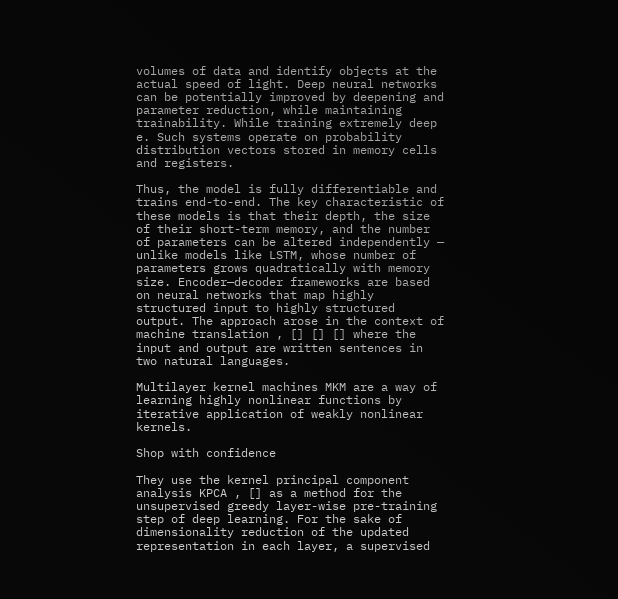volumes of data and identify objects at the actual speed of light. Deep neural networks can be potentially improved by deepening and parameter reduction, while maintaining trainability. While training extremely deep e. Such systems operate on probability distribution vectors stored in memory cells and registers.

Thus, the model is fully differentiable and trains end-to-end. The key characteristic of these models is that their depth, the size of their short-term memory, and the number of parameters can be altered independently — unlike models like LSTM, whose number of parameters grows quadratically with memory size. Encoder—decoder frameworks are based on neural networks that map highly structured input to highly structured output. The approach arose in the context of machine translation , [] [] [] where the input and output are written sentences in two natural languages.

Multilayer kernel machines MKM are a way of learning highly nonlinear functions by iterative application of weakly nonlinear kernels.

Shop with confidence

They use the kernel principal component analysis KPCA , [] as a method for the unsupervised greedy layer-wise pre-training step of deep learning. For the sake of dimensionality reduction of the updated representation in each layer, a supervised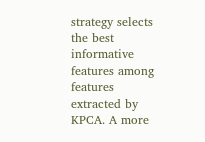strategy selects the best informative features among features extracted by KPCA. A more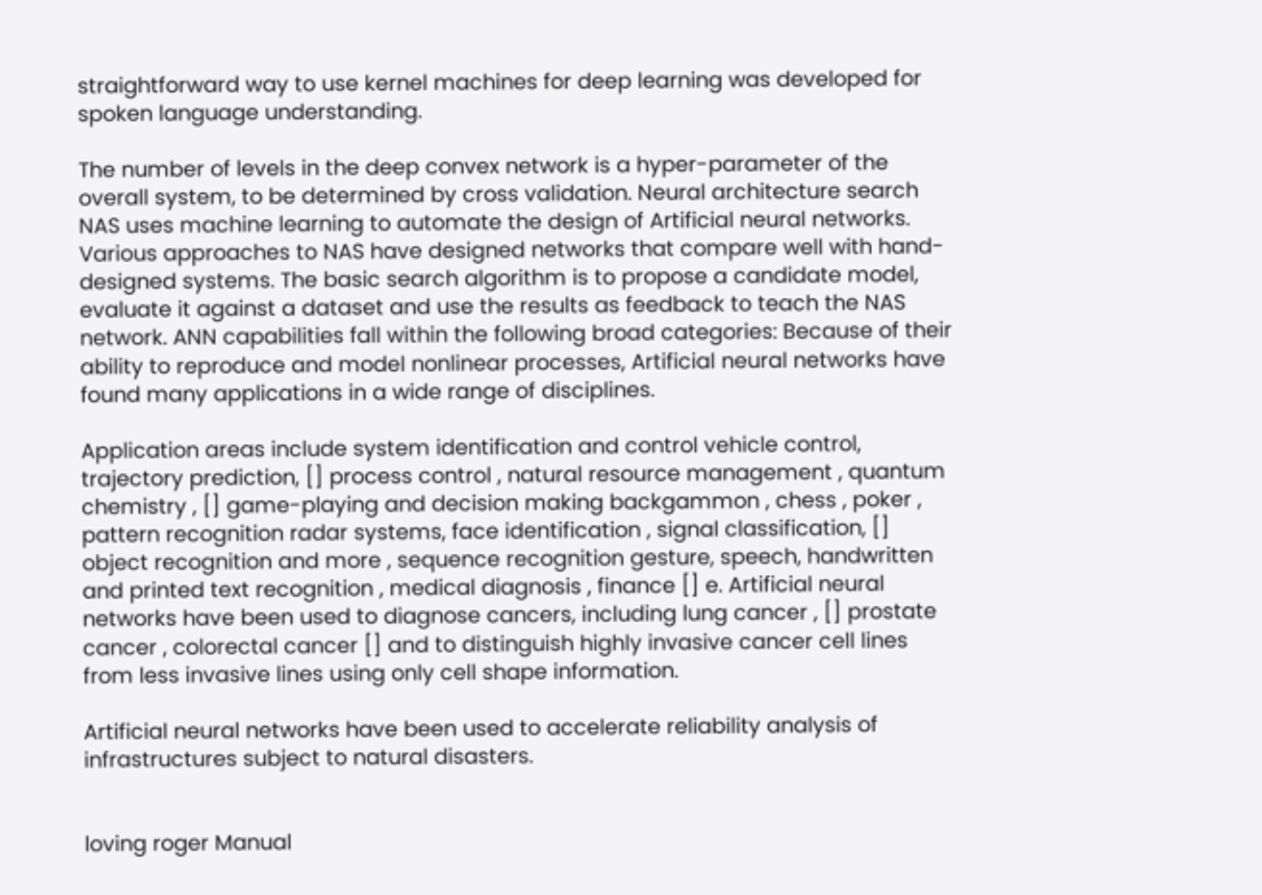straightforward way to use kernel machines for deep learning was developed for spoken language understanding.

The number of levels in the deep convex network is a hyper-parameter of the overall system, to be determined by cross validation. Neural architecture search NAS uses machine learning to automate the design of Artificial neural networks. Various approaches to NAS have designed networks that compare well with hand-designed systems. The basic search algorithm is to propose a candidate model, evaluate it against a dataset and use the results as feedback to teach the NAS network. ANN capabilities fall within the following broad categories: Because of their ability to reproduce and model nonlinear processes, Artificial neural networks have found many applications in a wide range of disciplines.

Application areas include system identification and control vehicle control, trajectory prediction, [] process control , natural resource management , quantum chemistry , [] game-playing and decision making backgammon , chess , poker , pattern recognition radar systems, face identification , signal classification, [] object recognition and more , sequence recognition gesture, speech, handwritten and printed text recognition , medical diagnosis , finance [] e. Artificial neural networks have been used to diagnose cancers, including lung cancer , [] prostate cancer , colorectal cancer [] and to distinguish highly invasive cancer cell lines from less invasive lines using only cell shape information.

Artificial neural networks have been used to accelerate reliability analysis of infrastructures subject to natural disasters.


loving roger Manual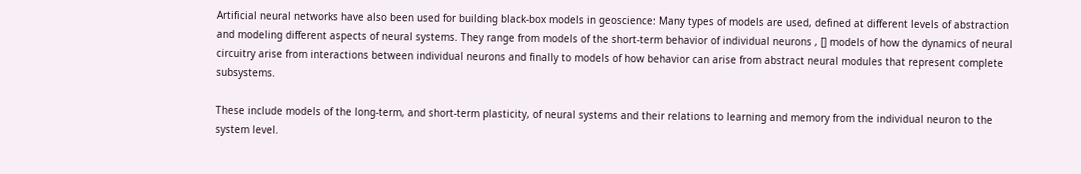Artificial neural networks have also been used for building black-box models in geoscience: Many types of models are used, defined at different levels of abstraction and modeling different aspects of neural systems. They range from models of the short-term behavior of individual neurons , [] models of how the dynamics of neural circuitry arise from interactions between individual neurons and finally to models of how behavior can arise from abstract neural modules that represent complete subsystems.

These include models of the long-term, and short-term plasticity, of neural systems and their relations to learning and memory from the individual neuron to the system level.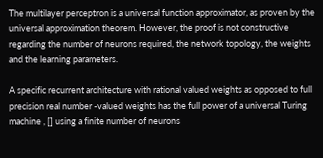The multilayer perceptron is a universal function approximator, as proven by the universal approximation theorem. However, the proof is not constructive regarding the number of neurons required, the network topology, the weights and the learning parameters.

A specific recurrent architecture with rational valued weights as opposed to full precision real number -valued weights has the full power of a universal Turing machine , [] using a finite number of neurons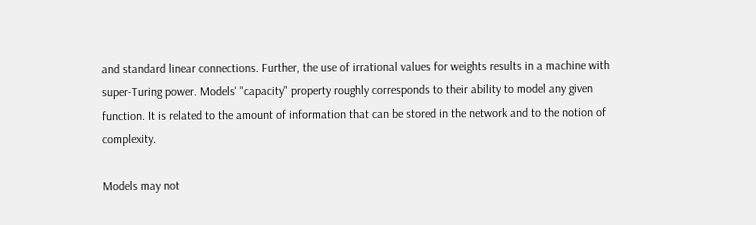and standard linear connections. Further, the use of irrational values for weights results in a machine with super-Turing power. Models' "capacity" property roughly corresponds to their ability to model any given function. It is related to the amount of information that can be stored in the network and to the notion of complexity.

Models may not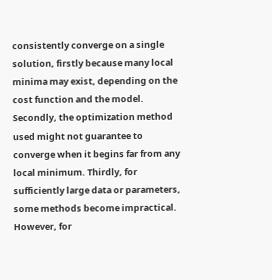consistently converge on a single solution, firstly because many local minima may exist, depending on the cost function and the model. Secondly, the optimization method used might not guarantee to converge when it begins far from any local minimum. Thirdly, for sufficiently large data or parameters, some methods become impractical. However, for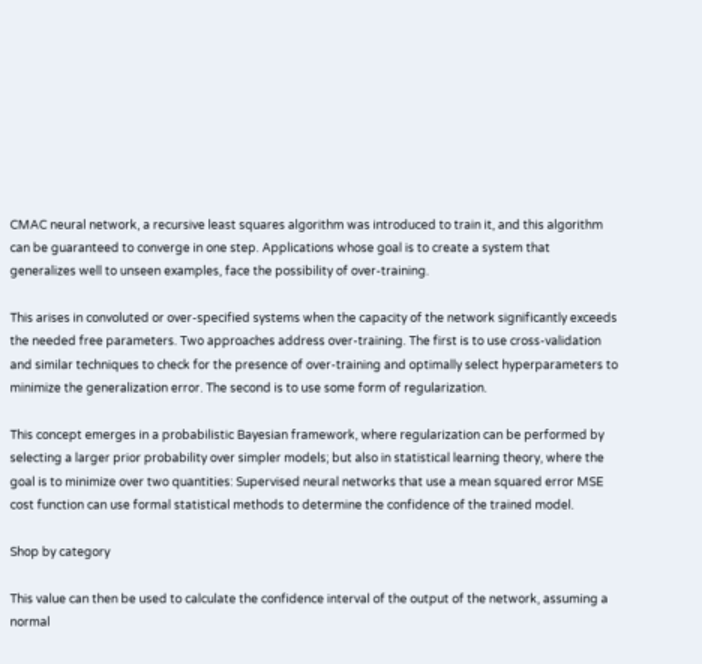CMAC neural network, a recursive least squares algorithm was introduced to train it, and this algorithm can be guaranteed to converge in one step. Applications whose goal is to create a system that generalizes well to unseen examples, face the possibility of over-training.

This arises in convoluted or over-specified systems when the capacity of the network significantly exceeds the needed free parameters. Two approaches address over-training. The first is to use cross-validation and similar techniques to check for the presence of over-training and optimally select hyperparameters to minimize the generalization error. The second is to use some form of regularization.

This concept emerges in a probabilistic Bayesian framework, where regularization can be performed by selecting a larger prior probability over simpler models; but also in statistical learning theory, where the goal is to minimize over two quantities: Supervised neural networks that use a mean squared error MSE cost function can use formal statistical methods to determine the confidence of the trained model.

Shop by category

This value can then be used to calculate the confidence interval of the output of the network, assuming a normal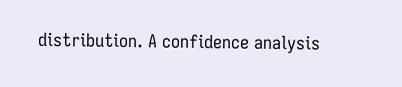distribution. A confidence analysis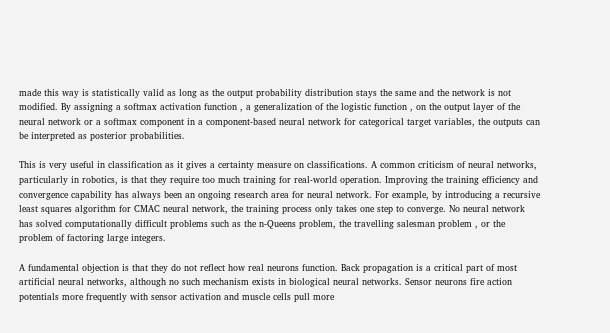made this way is statistically valid as long as the output probability distribution stays the same and the network is not modified. By assigning a softmax activation function , a generalization of the logistic function , on the output layer of the neural network or a softmax component in a component-based neural network for categorical target variables, the outputs can be interpreted as posterior probabilities.

This is very useful in classification as it gives a certainty measure on classifications. A common criticism of neural networks, particularly in robotics, is that they require too much training for real-world operation. Improving the training efficiency and convergence capability has always been an ongoing research area for neural network. For example, by introducing a recursive least squares algorithm for CMAC neural network, the training process only takes one step to converge. No neural network has solved computationally difficult problems such as the n-Queens problem, the travelling salesman problem , or the problem of factoring large integers.

A fundamental objection is that they do not reflect how real neurons function. Back propagation is a critical part of most artificial neural networks, although no such mechanism exists in biological neural networks. Sensor neurons fire action potentials more frequently with sensor activation and muscle cells pull more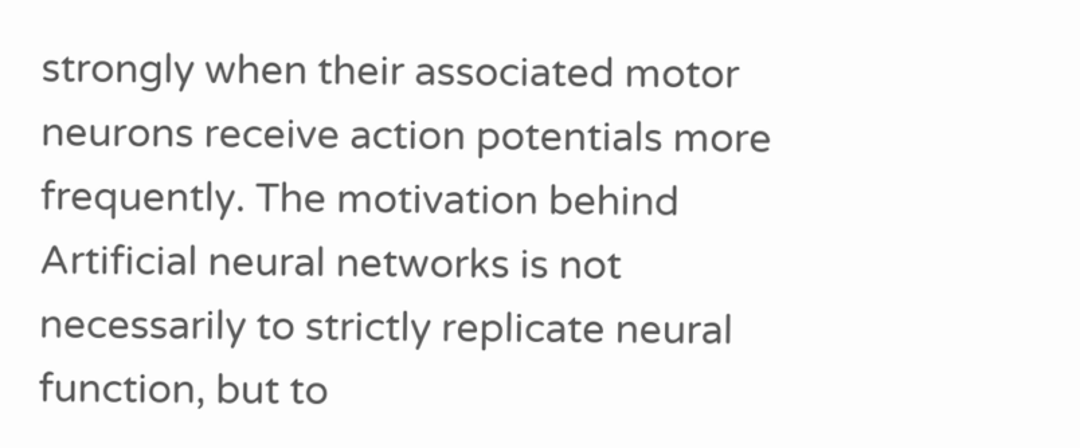strongly when their associated motor neurons receive action potentials more frequently. The motivation behind Artificial neural networks is not necessarily to strictly replicate neural function, but to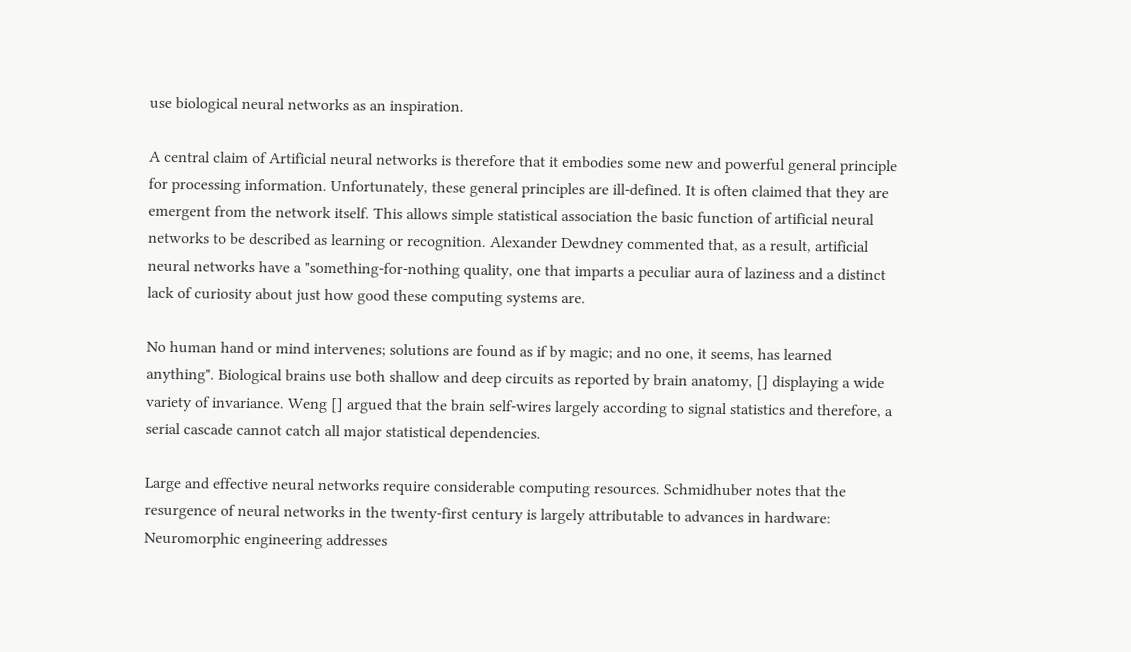use biological neural networks as an inspiration.

A central claim of Artificial neural networks is therefore that it embodies some new and powerful general principle for processing information. Unfortunately, these general principles are ill-defined. It is often claimed that they are emergent from the network itself. This allows simple statistical association the basic function of artificial neural networks to be described as learning or recognition. Alexander Dewdney commented that, as a result, artificial neural networks have a "something-for-nothing quality, one that imparts a peculiar aura of laziness and a distinct lack of curiosity about just how good these computing systems are.

No human hand or mind intervenes; solutions are found as if by magic; and no one, it seems, has learned anything". Biological brains use both shallow and deep circuits as reported by brain anatomy, [] displaying a wide variety of invariance. Weng [] argued that the brain self-wires largely according to signal statistics and therefore, a serial cascade cannot catch all major statistical dependencies.

Large and effective neural networks require considerable computing resources. Schmidhuber notes that the resurgence of neural networks in the twenty-first century is largely attributable to advances in hardware: Neuromorphic engineering addresses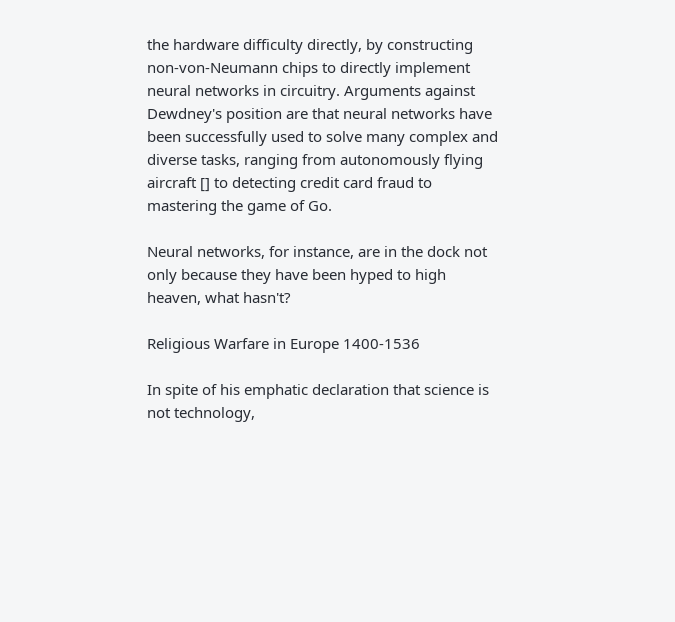the hardware difficulty directly, by constructing non-von-Neumann chips to directly implement neural networks in circuitry. Arguments against Dewdney's position are that neural networks have been successfully used to solve many complex and diverse tasks, ranging from autonomously flying aircraft [] to detecting credit card fraud to mastering the game of Go.

Neural networks, for instance, are in the dock not only because they have been hyped to high heaven, what hasn't?

Religious Warfare in Europe 1400-1536

In spite of his emphatic declaration that science is not technology,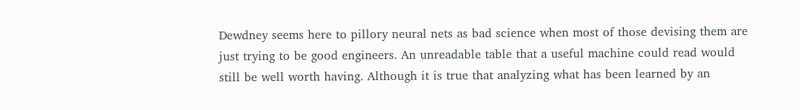Dewdney seems here to pillory neural nets as bad science when most of those devising them are just trying to be good engineers. An unreadable table that a useful machine could read would still be well worth having. Although it is true that analyzing what has been learned by an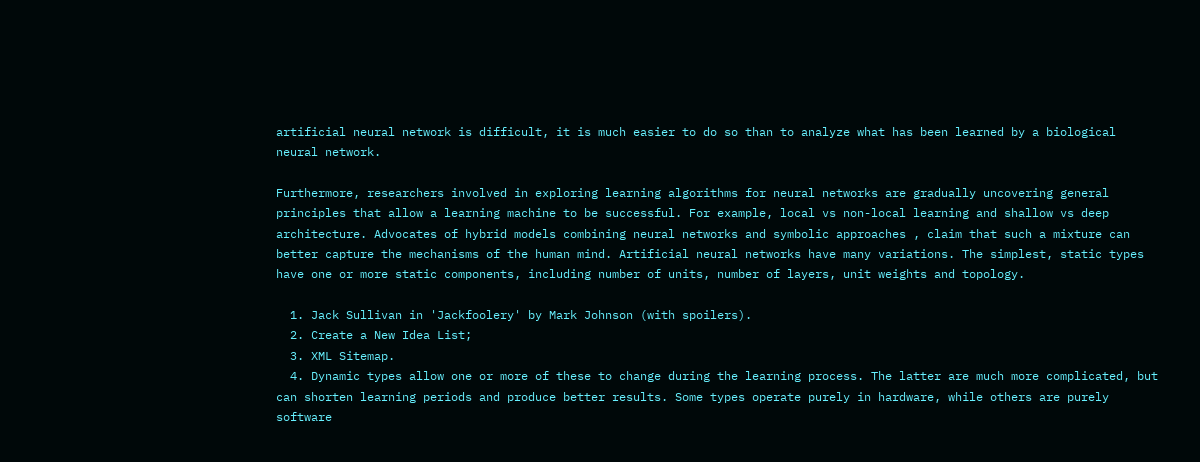artificial neural network is difficult, it is much easier to do so than to analyze what has been learned by a biological neural network.

Furthermore, researchers involved in exploring learning algorithms for neural networks are gradually uncovering general principles that allow a learning machine to be successful. For example, local vs non-local learning and shallow vs deep architecture. Advocates of hybrid models combining neural networks and symbolic approaches , claim that such a mixture can better capture the mechanisms of the human mind. Artificial neural networks have many variations. The simplest, static types have one or more static components, including number of units, number of layers, unit weights and topology.

  1. Jack Sullivan in 'Jackfoolery' by Mark Johnson (with spoilers).
  2. Create a New Idea List;
  3. XML Sitemap.
  4. Dynamic types allow one or more of these to change during the learning process. The latter are much more complicated, but can shorten learning periods and produce better results. Some types operate purely in hardware, while others are purely software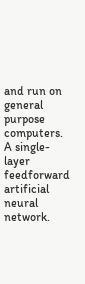and run on general purpose computers. A single-layer feedforward artificial neural network.